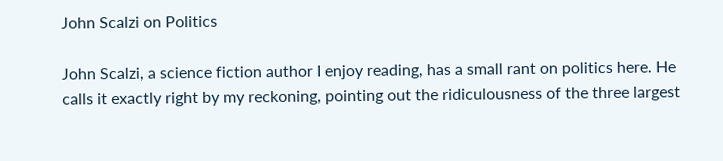John Scalzi on Politics

John Scalzi, a science fiction author I enjoy reading, has a small rant on politics here. He calls it exactly right by my reckoning, pointing out the ridiculousness of the three largest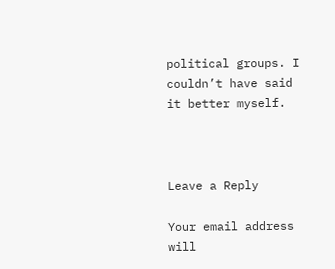political groups. I couldn’t have said it better myself.



Leave a Reply

Your email address will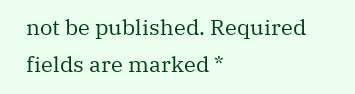not be published. Required fields are marked *